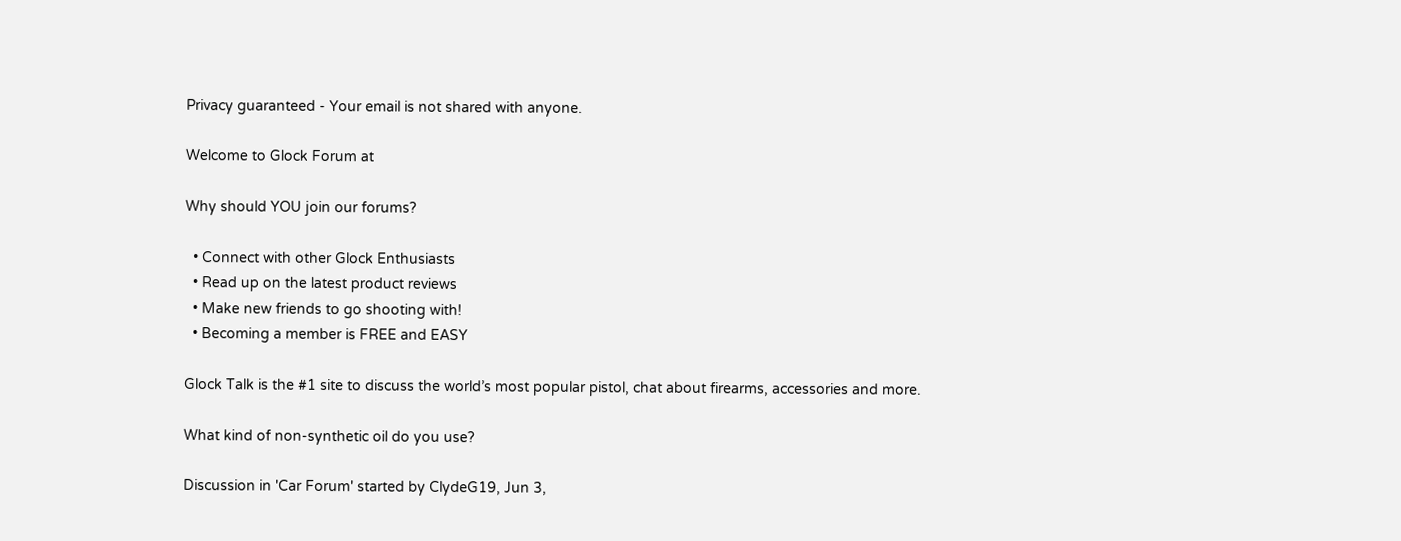Privacy guaranteed - Your email is not shared with anyone.

Welcome to Glock Forum at

Why should YOU join our forums?

  • Connect with other Glock Enthusiasts
  • Read up on the latest product reviews
  • Make new friends to go shooting with!
  • Becoming a member is FREE and EASY

Glock Talk is the #1 site to discuss the world’s most popular pistol, chat about firearms, accessories and more.

What kind of non-synthetic oil do you use?

Discussion in 'Car Forum' started by ClydeG19, Jun 3,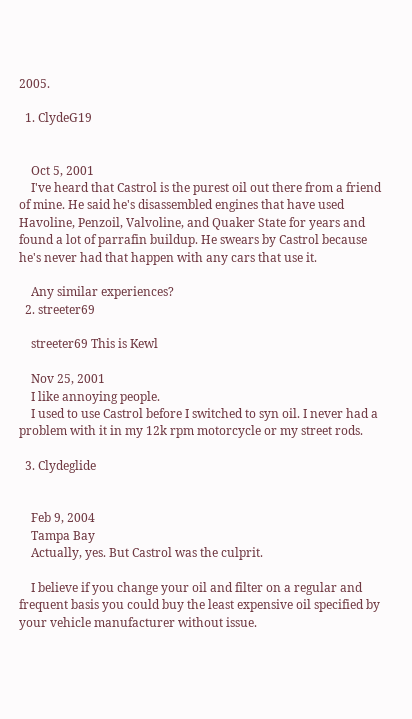2005.

  1. ClydeG19


    Oct 5, 2001
    I've heard that Castrol is the purest oil out there from a friend of mine. He said he's disassembled engines that have used Havoline, Penzoil, Valvoline, and Quaker State for years and found a lot of parrafin buildup. He swears by Castrol because he's never had that happen with any cars that use it.

    Any similar experiences?
  2. streeter69

    streeter69 This is Kewl

    Nov 25, 2001
    I like annoying people.
    I used to use Castrol before I switched to syn oil. I never had a problem with it in my 12k rpm motorcycle or my street rods.

  3. Clydeglide


    Feb 9, 2004
    Tampa Bay
    Actually, yes. But Castrol was the culprit.

    I believe if you change your oil and filter on a regular and frequent basis you could buy the least expensive oil specified by your vehicle manufacturer without issue.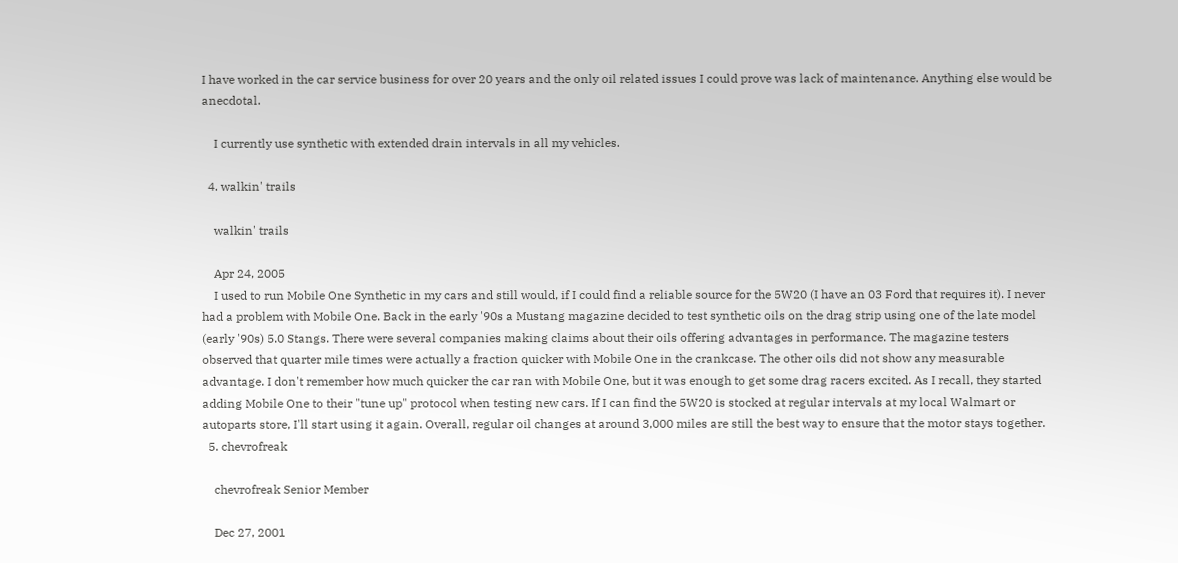I have worked in the car service business for over 20 years and the only oil related issues I could prove was lack of maintenance. Anything else would be anecdotal.

    I currently use synthetic with extended drain intervals in all my vehicles.

  4. walkin' trails

    walkin' trails

    Apr 24, 2005
    I used to run Mobile One Synthetic in my cars and still would, if I could find a reliable source for the 5W20 (I have an 03 Ford that requires it). I never had a problem with Mobile One. Back in the early '90s a Mustang magazine decided to test synthetic oils on the drag strip using one of the late model (early '90s) 5.0 Stangs. There were several companies making claims about their oils offering advantages in performance. The magazine testers observed that quarter mile times were actually a fraction quicker with Mobile One in the crankcase. The other oils did not show any measurable advantage. I don't remember how much quicker the car ran with Mobile One, but it was enough to get some drag racers excited. As I recall, they started adding Mobile One to their "tune up" protocol when testing new cars. If I can find the 5W20 is stocked at regular intervals at my local Walmart or autoparts store, I'll start using it again. Overall, regular oil changes at around 3,000 miles are still the best way to ensure that the motor stays together.
  5. chevrofreak

    chevrofreak Senior Member

    Dec 27, 2001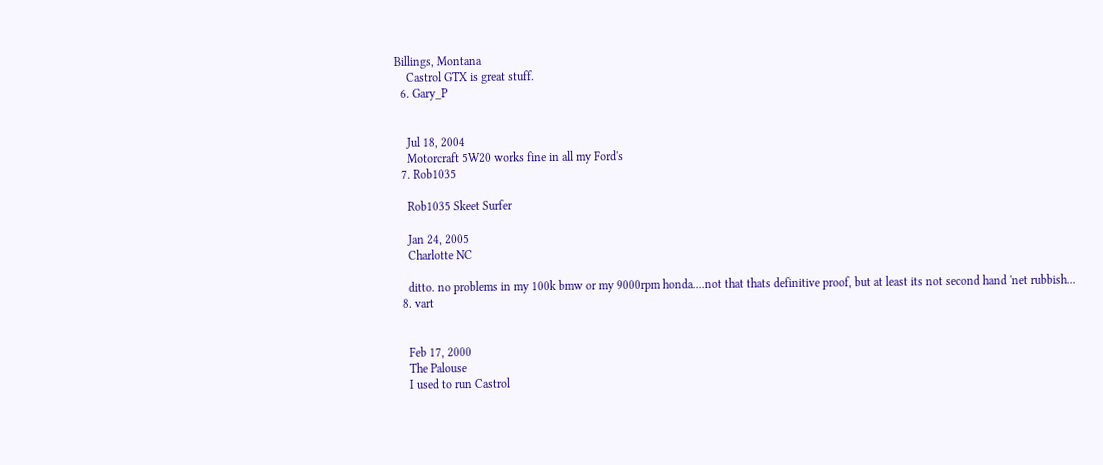Billings, Montana
    Castrol GTX is great stuff.
  6. Gary_P


    Jul 18, 2004
    Motorcraft 5W20 works fine in all my Ford's
  7. Rob1035

    Rob1035 Skeet Surfer

    Jan 24, 2005
    Charlotte NC

    ditto. no problems in my 100k bmw or my 9000rpm honda....not that thats definitive proof, but at least its not second hand 'net rubbish...
  8. vart


    Feb 17, 2000
    The Palouse
    I used to run Castrol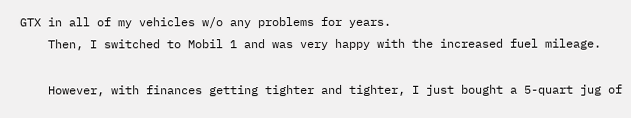GTX in all of my vehicles w/o any problems for years.
    Then, I switched to Mobil 1 and was very happy with the increased fuel mileage.

    However, with finances getting tighter and tighter, I just bought a 5-quart jug of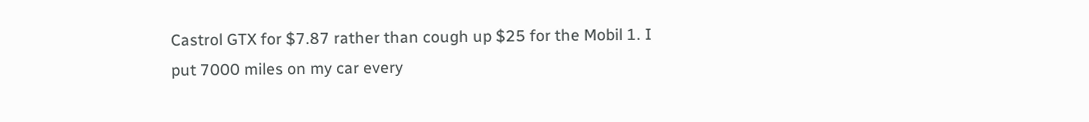Castrol GTX for $7.87 rather than cough up $25 for the Mobil 1. I put 7000 miles on my car every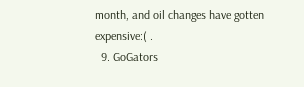month, and oil changes have gotten expensive:( .
  9. GoGators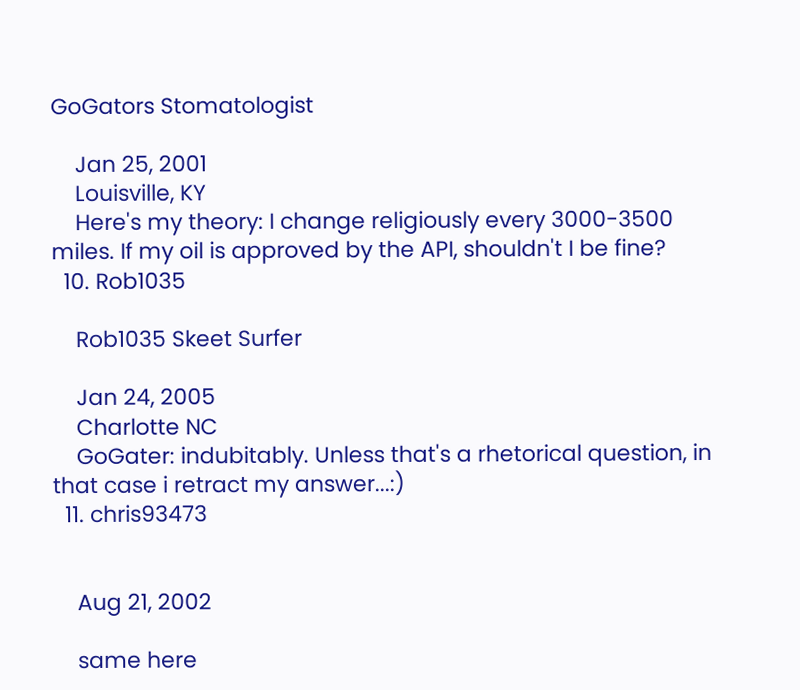GoGators Stomatologist

    Jan 25, 2001
    Louisville, KY
    Here's my theory: I change religiously every 3000-3500 miles. If my oil is approved by the API, shouldn't I be fine?
  10. Rob1035

    Rob1035 Skeet Surfer

    Jan 24, 2005
    Charlotte NC
    GoGater: indubitably. Unless that's a rhetorical question, in that case i retract my answer...:)
  11. chris93473


    Aug 21, 2002

    same here